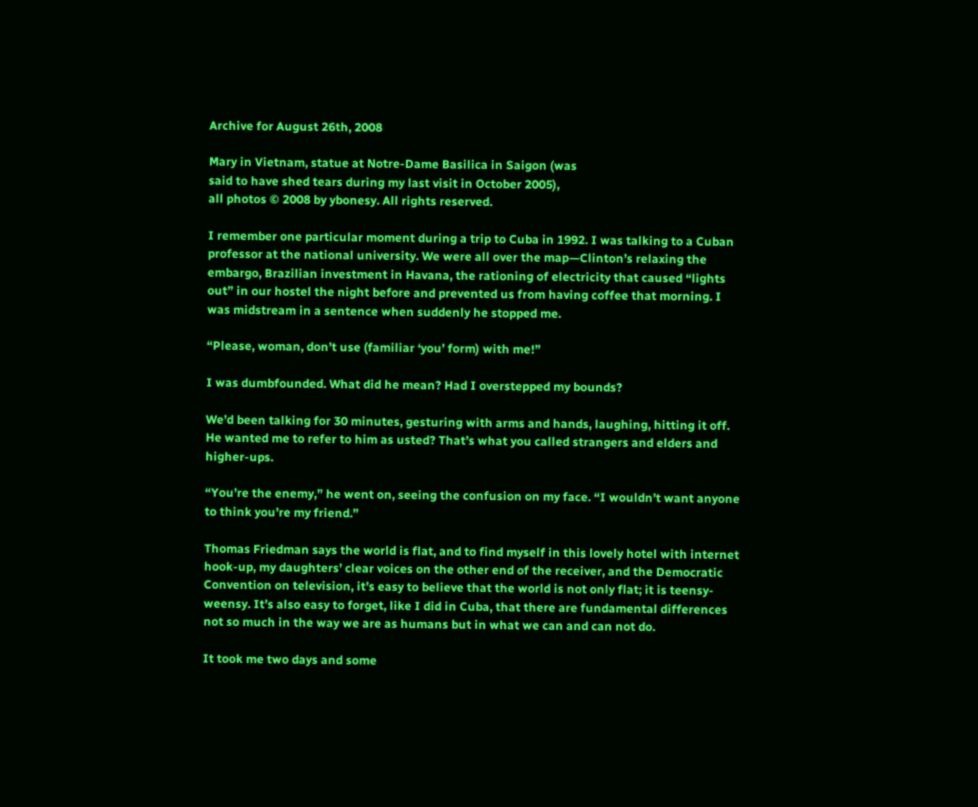Archive for August 26th, 2008

Mary in Vietnam, statue at Notre-Dame Basilica in Saigon (was
said to have shed tears during my last visit in October 2005),
all photos © 2008 by ybonesy. All rights reserved.

I remember one particular moment during a trip to Cuba in 1992. I was talking to a Cuban professor at the national university. We were all over the map—Clinton’s relaxing the embargo, Brazilian investment in Havana, the rationing of electricity that caused “lights out” in our hostel the night before and prevented us from having coffee that morning. I was midstream in a sentence when suddenly he stopped me.

“Please, woman, don’t use (familiar ‘you’ form) with me!”

I was dumbfounded. What did he mean? Had I overstepped my bounds?

We’d been talking for 30 minutes, gesturing with arms and hands, laughing, hitting it off. He wanted me to refer to him as usted? That’s what you called strangers and elders and higher-ups.

“You’re the enemy,” he went on, seeing the confusion on my face. “I wouldn’t want anyone to think you’re my friend.”

Thomas Friedman says the world is flat, and to find myself in this lovely hotel with internet hook-up, my daughters’ clear voices on the other end of the receiver, and the Democratic Convention on television, it’s easy to believe that the world is not only flat; it is teensy-weensy. It’s also easy to forget, like I did in Cuba, that there are fundamental differences not so much in the way we are as humans but in what we can and can not do.

It took me two days and some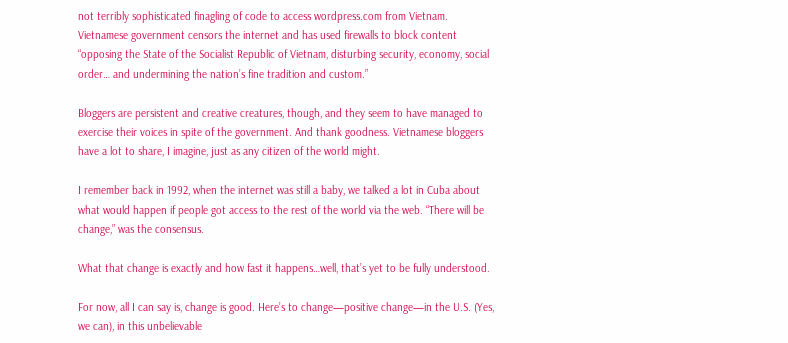not terribly sophisticated finagling of code to access wordpress.com from Vietnam. Vietnamese government censors the internet and has used firewalls to block content “opposing the State of the Socialist Republic of Vietnam, disturbing security, economy, social order… and undermining the nation’s fine tradition and custom.”

Bloggers are persistent and creative creatures, though, and they seem to have managed to exercise their voices in spite of the government. And thank goodness. Vietnamese bloggers have a lot to share, I imagine, just as any citizen of the world might.

I remember back in 1992, when the internet was still a baby, we talked a lot in Cuba about what would happen if people got access to the rest of the world via the web. “There will be change,” was the consensus.

What that change is exactly and how fast it happens…well, that’s yet to be fully understood.

For now, all I can say is, change is good. Here’s to change—positive change—in the U.S. (Yes, we can), in this unbelievable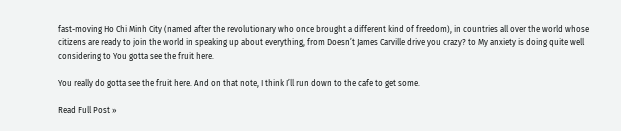fast-moving Ho Chi Minh City (named after the revolutionary who once brought a different kind of freedom), in countries all over the world whose citizens are ready to join the world in speaking up about everything, from Doesn’t James Carville drive you crazy? to My anxiety is doing quite well considering to You gotta see the fruit here.

You really do gotta see the fruit here. And on that note, I think I’ll run down to the cafe to get some.

Read Full Post »